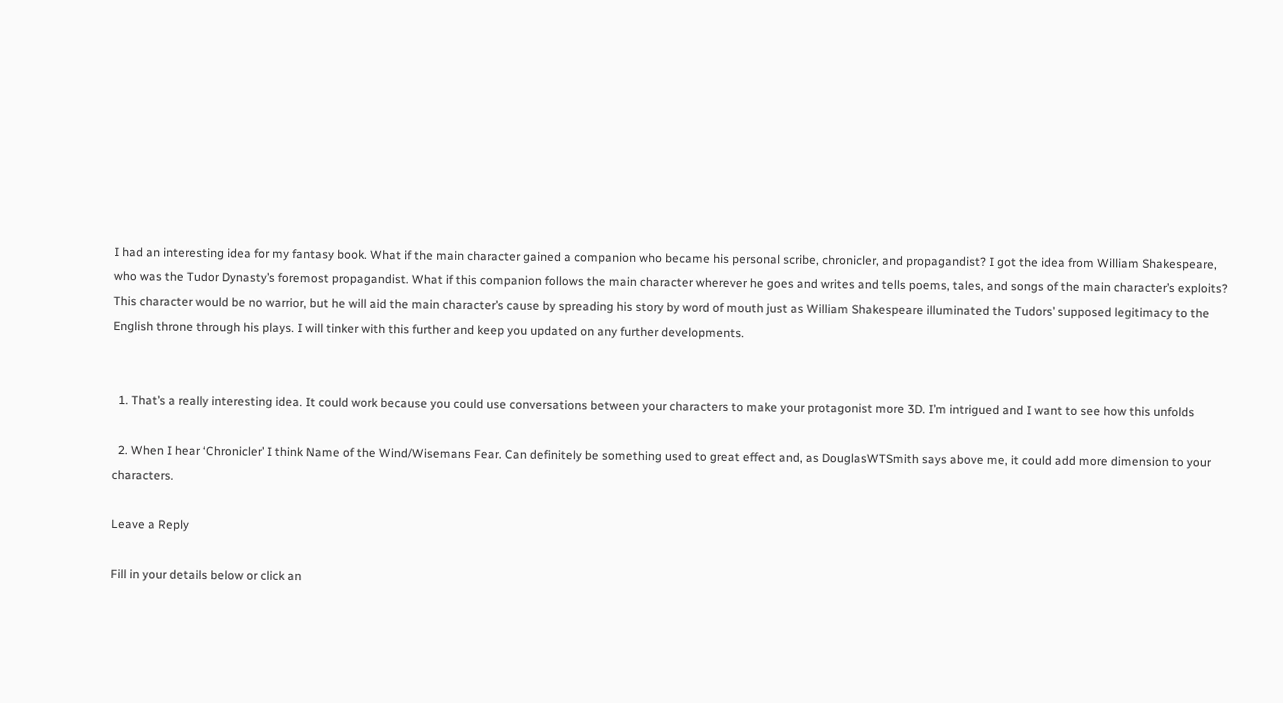I had an interesting idea for my fantasy book. What if the main character gained a companion who became his personal scribe, chronicler, and propagandist? I got the idea from William Shakespeare, who was the Tudor Dynasty’s foremost propagandist. What if this companion follows the main character wherever he goes and writes and tells poems, tales, and songs of the main character’s exploits? This character would be no warrior, but he will aid the main character’s cause by spreading his story by word of mouth just as William Shakespeare illuminated the Tudors’ supposed legitimacy to the English throne through his plays. I will tinker with this further and keep you updated on any further developments.


  1. That’s a really interesting idea. It could work because you could use conversations between your characters to make your protagonist more 3D. I’m intrigued and I want to see how this unfolds

  2. When I hear ‘Chronicler’ I think Name of the Wind/Wisemans Fear. Can definitely be something used to great effect and, as DouglasWTSmith says above me, it could add more dimension to your characters.

Leave a Reply

Fill in your details below or click an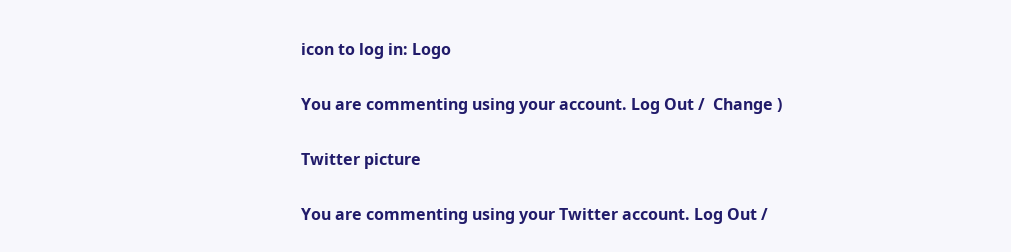icon to log in: Logo

You are commenting using your account. Log Out /  Change )

Twitter picture

You are commenting using your Twitter account. Log Out /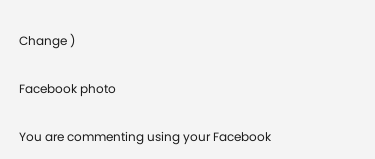Change )

Facebook photo

You are commenting using your Facebook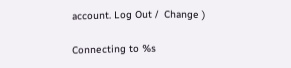account. Log Out /  Change )

Connecting to %s